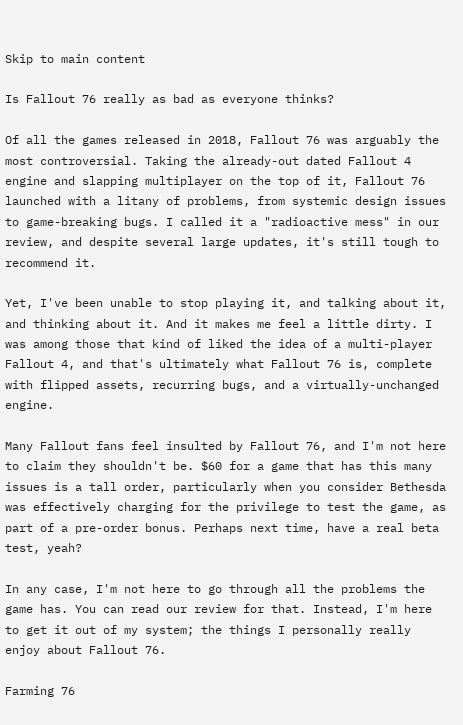Skip to main content

Is Fallout 76 really as bad as everyone thinks?

Of all the games released in 2018, Fallout 76 was arguably the most controversial. Taking the already-out dated Fallout 4 engine and slapping multiplayer on the top of it, Fallout 76 launched with a litany of problems, from systemic design issues to game-breaking bugs. I called it a "radioactive mess" in our review, and despite several large updates, it's still tough to recommend it.

Yet, I've been unable to stop playing it, and talking about it, and thinking about it. And it makes me feel a little dirty. I was among those that kind of liked the idea of a multi-player Fallout 4, and that's ultimately what Fallout 76 is, complete with flipped assets, recurring bugs, and a virtually-unchanged engine.

Many Fallout fans feel insulted by Fallout 76, and I'm not here to claim they shouldn't be. $60 for a game that has this many issues is a tall order, particularly when you consider Bethesda was effectively charging for the privilege to test the game, as part of a pre-order bonus. Perhaps next time, have a real beta test, yeah?

In any case, I'm not here to go through all the problems the game has. You can read our review for that. Instead, I'm here to get it out of my system; the things I personally really enjoy about Fallout 76.

Farming 76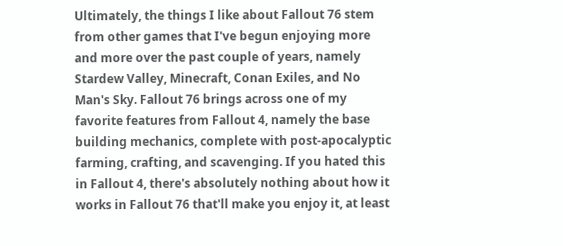Ultimately, the things I like about Fallout 76 stem from other games that I've begun enjoying more and more over the past couple of years, namely Stardew Valley, Minecraft, Conan Exiles, and No Man's Sky. Fallout 76 brings across one of my favorite features from Fallout 4, namely the base building mechanics, complete with post-apocalyptic farming, crafting, and scavenging. If you hated this in Fallout 4, there's absolutely nothing about how it works in Fallout 76 that'll make you enjoy it, at least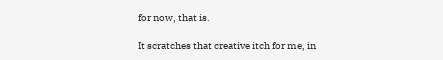for now, that is.

It scratches that creative itch for me, in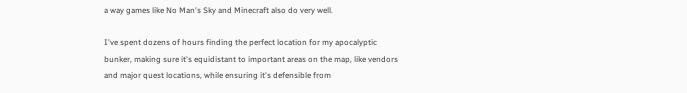a way games like No Man's Sky and Minecraft also do very well.

I've spent dozens of hours finding the perfect location for my apocalyptic bunker, making sure it's equidistant to important areas on the map, like vendors and major quest locations, while ensuring it's defensible from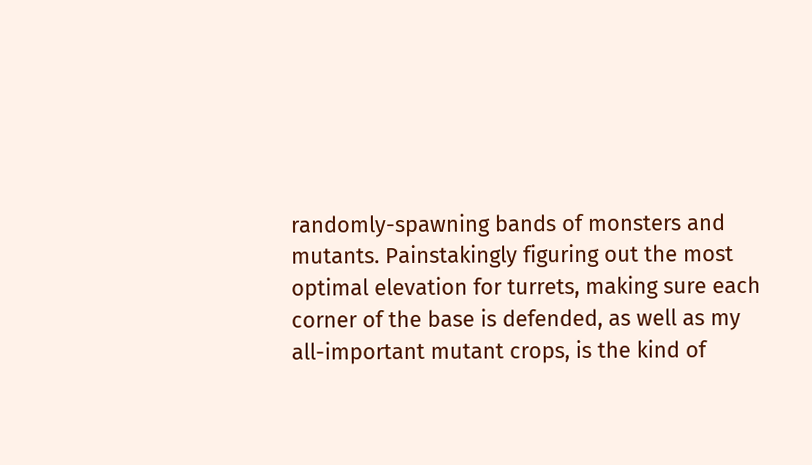randomly-spawning bands of monsters and mutants. Painstakingly figuring out the most optimal elevation for turrets, making sure each corner of the base is defended, as well as my all-important mutant crops, is the kind of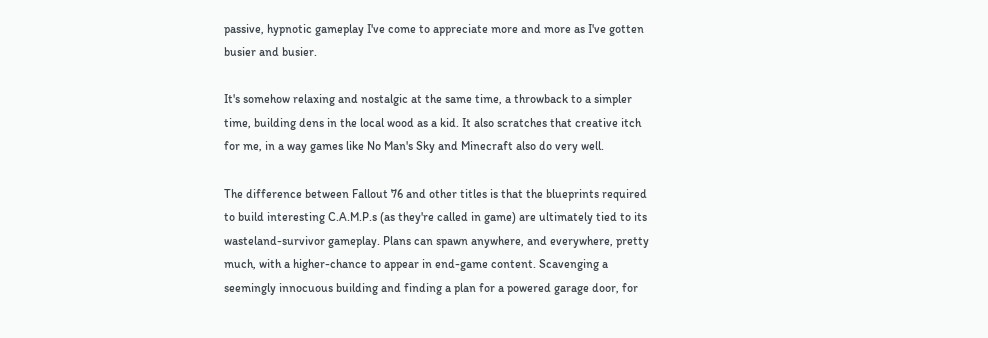passive, hypnotic gameplay I've come to appreciate more and more as I've gotten busier and busier.

It's somehow relaxing and nostalgic at the same time, a throwback to a simpler time, building dens in the local wood as a kid. It also scratches that creative itch for me, in a way games like No Man's Sky and Minecraft also do very well.

The difference between Fallout 76 and other titles is that the blueprints required to build interesting C.A.M.P.s (as they're called in game) are ultimately tied to its wasteland-survivor gameplay. Plans can spawn anywhere, and everywhere, pretty much, with a higher-chance to appear in end-game content. Scavenging a seemingly innocuous building and finding a plan for a powered garage door, for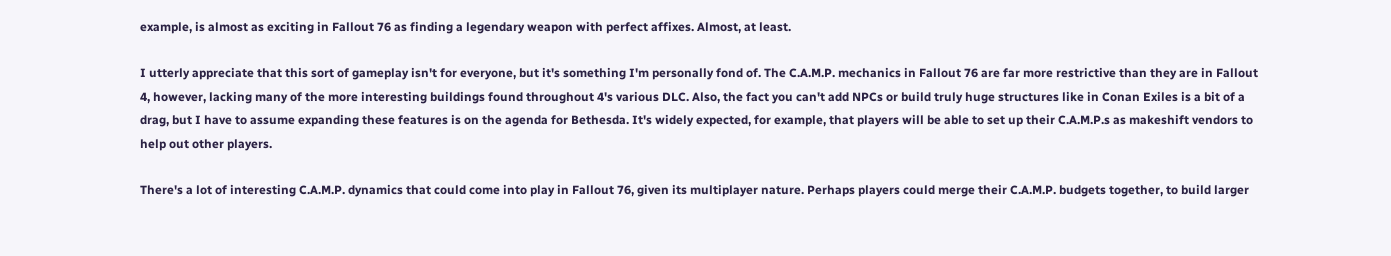example, is almost as exciting in Fallout 76 as finding a legendary weapon with perfect affixes. Almost, at least.

I utterly appreciate that this sort of gameplay isn't for everyone, but it's something I'm personally fond of. The C.A.M.P. mechanics in Fallout 76 are far more restrictive than they are in Fallout 4, however, lacking many of the more interesting buildings found throughout 4's various DLC. Also, the fact you can't add NPCs or build truly huge structures like in Conan Exiles is a bit of a drag, but I have to assume expanding these features is on the agenda for Bethesda. It's widely expected, for example, that players will be able to set up their C.A.M.P.s as makeshift vendors to help out other players.

There's a lot of interesting C.A.M.P. dynamics that could come into play in Fallout 76, given its multiplayer nature. Perhaps players could merge their C.A.M.P. budgets together, to build larger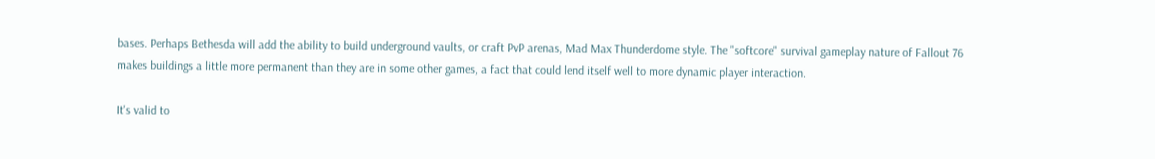bases. Perhaps Bethesda will add the ability to build underground vaults, or craft PvP arenas, Mad Max Thunderdome style. The "softcore" survival gameplay nature of Fallout 76 makes buildings a little more permanent than they are in some other games, a fact that could lend itself well to more dynamic player interaction.

It's valid to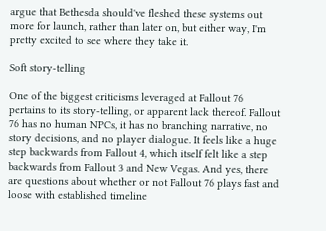argue that Bethesda should've fleshed these systems out more for launch, rather than later on, but either way, I'm pretty excited to see where they take it.

Soft story-telling

One of the biggest criticisms leveraged at Fallout 76 pertains to its story-telling, or apparent lack thereof. Fallout 76 has no human NPCs, it has no branching narrative, no story decisions, and no player dialogue. It feels like a huge step backwards from Fallout 4, which itself felt like a step backwards from Fallout 3 and New Vegas. And yes, there are questions about whether or not Fallout 76 plays fast and loose with established timeline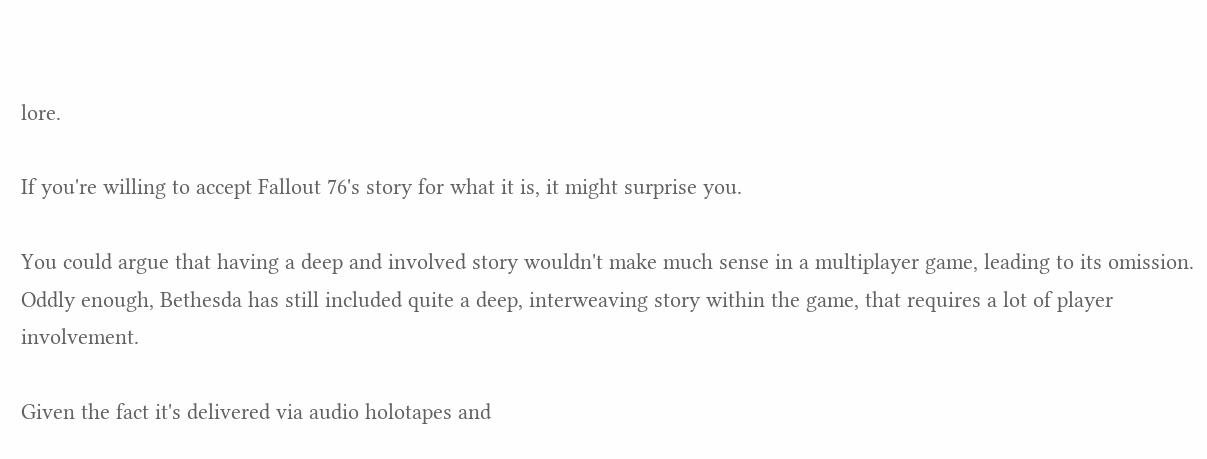lore.

If you're willing to accept Fallout 76's story for what it is, it might surprise you.

You could argue that having a deep and involved story wouldn't make much sense in a multiplayer game, leading to its omission. Oddly enough, Bethesda has still included quite a deep, interweaving story within the game, that requires a lot of player involvement.

Given the fact it's delivered via audio holotapes and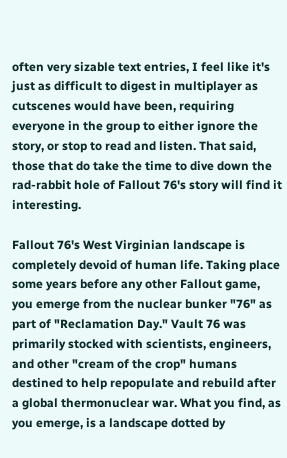often very sizable text entries, I feel like it's just as difficult to digest in multiplayer as cutscenes would have been, requiring everyone in the group to either ignore the story, or stop to read and listen. That said, those that do take the time to dive down the rad-rabbit hole of Fallout 76's story will find it interesting.

Fallout 76's West Virginian landscape is completely devoid of human life. Taking place some years before any other Fallout game, you emerge from the nuclear bunker "76" as part of "Reclamation Day." Vault 76 was primarily stocked with scientists, engineers, and other "cream of the crop" humans destined to help repopulate and rebuild after a global thermonuclear war. What you find, as you emerge, is a landscape dotted by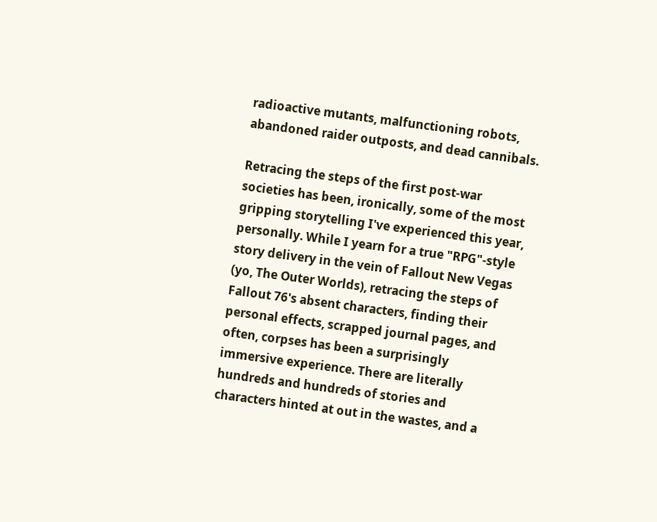radioactive mutants, malfunctioning robots, abandoned raider outposts, and dead cannibals.

Retracing the steps of the first post-war societies has been, ironically, some of the most gripping storytelling I've experienced this year, personally. While I yearn for a true "RPG"-style story delivery in the vein of Fallout New Vegas (yo, The Outer Worlds), retracing the steps of Fallout 76's absent characters, finding their personal effects, scrapped journal pages, and often, corpses has been a surprisingly immersive experience. There are literally hundreds and hundreds of stories and characters hinted at out in the wastes, and a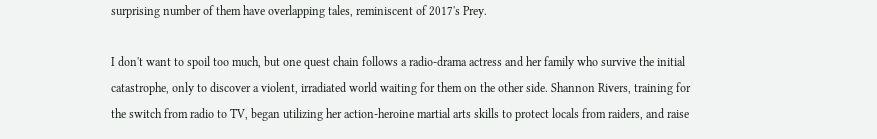surprising number of them have overlapping tales, reminiscent of 2017's Prey.

I don't want to spoil too much, but one quest chain follows a radio-drama actress and her family who survive the initial catastrophe, only to discover a violent, irradiated world waiting for them on the other side. Shannon Rivers, training for the switch from radio to TV, began utilizing her action-heroine martial arts skills to protect locals from raiders, and raise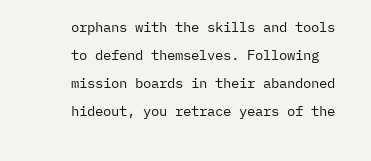orphans with the skills and tools to defend themselves. Following mission boards in their abandoned hideout, you retrace years of the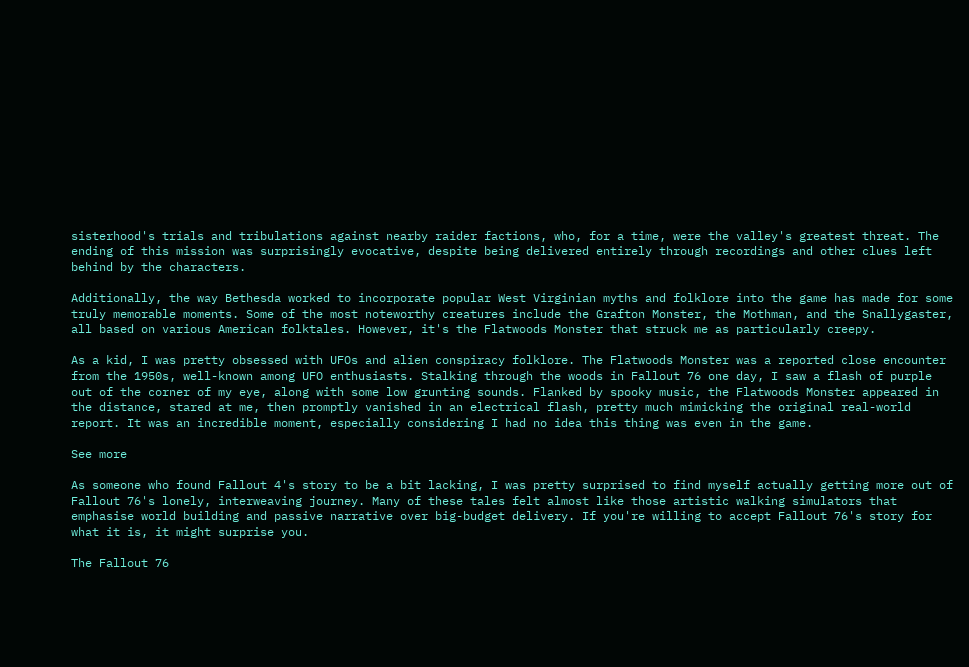sisterhood's trials and tribulations against nearby raider factions, who, for a time, were the valley's greatest threat. The ending of this mission was surprisingly evocative, despite being delivered entirely through recordings and other clues left behind by the characters.

Additionally, the way Bethesda worked to incorporate popular West Virginian myths and folklore into the game has made for some truly memorable moments. Some of the most noteworthy creatures include the Grafton Monster, the Mothman, and the Snallygaster, all based on various American folktales. However, it's the Flatwoods Monster that struck me as particularly creepy.

As a kid, I was pretty obsessed with UFOs and alien conspiracy folklore. The Flatwoods Monster was a reported close encounter from the 1950s, well-known among UFO enthusiasts. Stalking through the woods in Fallout 76 one day, I saw a flash of purple out of the corner of my eye, along with some low grunting sounds. Flanked by spooky music, the Flatwoods Monster appeared in the distance, stared at me, then promptly vanished in an electrical flash, pretty much mimicking the original real-world report. It was an incredible moment, especially considering I had no idea this thing was even in the game.

See more

As someone who found Fallout 4's story to be a bit lacking, I was pretty surprised to find myself actually getting more out of Fallout 76's lonely, interweaving journey. Many of these tales felt almost like those artistic walking simulators that emphasise world building and passive narrative over big-budget delivery. If you're willing to accept Fallout 76's story for what it is, it might surprise you.

The Fallout 76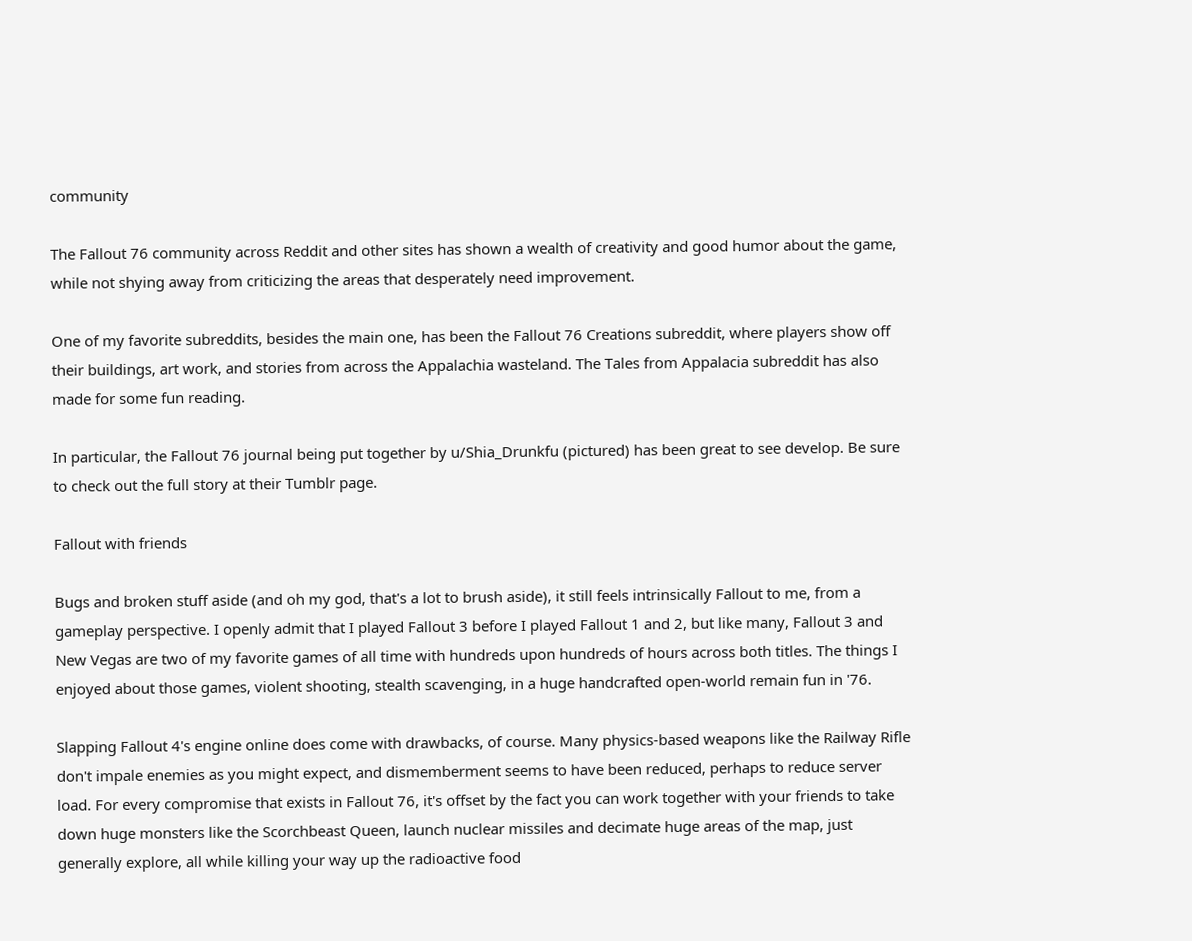community

The Fallout 76 community across Reddit and other sites has shown a wealth of creativity and good humor about the game, while not shying away from criticizing the areas that desperately need improvement.

One of my favorite subreddits, besides the main one, has been the Fallout 76 Creations subreddit, where players show off their buildings, art work, and stories from across the Appalachia wasteland. The Tales from Appalacia subreddit has also made for some fun reading.

In particular, the Fallout 76 journal being put together by u/Shia_Drunkfu (pictured) has been great to see develop. Be sure to check out the full story at their Tumblr page.

Fallout with friends

Bugs and broken stuff aside (and oh my god, that's a lot to brush aside), it still feels intrinsically Fallout to me, from a gameplay perspective. I openly admit that I played Fallout 3 before I played Fallout 1 and 2, but like many, Fallout 3 and New Vegas are two of my favorite games of all time with hundreds upon hundreds of hours across both titles. The things I enjoyed about those games, violent shooting, stealth scavenging, in a huge handcrafted open-world remain fun in '76.

Slapping Fallout 4's engine online does come with drawbacks, of course. Many physics-based weapons like the Railway Rifle don't impale enemies as you might expect, and dismemberment seems to have been reduced, perhaps to reduce server load. For every compromise that exists in Fallout 76, it's offset by the fact you can work together with your friends to take down huge monsters like the Scorchbeast Queen, launch nuclear missiles and decimate huge areas of the map, just generally explore, all while killing your way up the radioactive food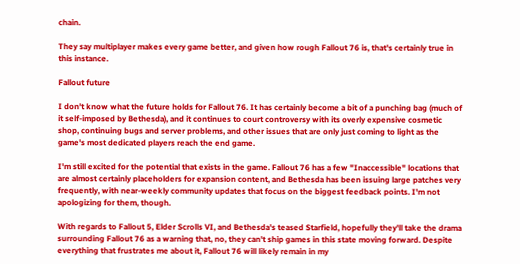chain.

They say multiplayer makes every game better, and given how rough Fallout 76 is, that's certainly true in this instance.

Fallout future

I don't know what the future holds for Fallout 76. It has certainly become a bit of a punching bag (much of it self-imposed by Bethesda), and it continues to court controversy with its overly expensive cosmetic shop, continuing bugs and server problems, and other issues that are only just coming to light as the game's most dedicated players reach the end game.

I'm still excited for the potential that exists in the game. Fallout 76 has a few "Inaccessible" locations that are almost certainly placeholders for expansion content, and Bethesda has been issuing large patches very frequently, with near-weekly community updates that focus on the biggest feedback points. I'm not apologizing for them, though.

With regards to Fallout 5, Elder Scrolls VI, and Bethesda's teased Starfield, hopefully they'll take the drama surrounding Fallout 76 as a warning that, no, they can't ship games in this state moving forward. Despite everything that frustrates me about it, Fallout 76 will likely remain in my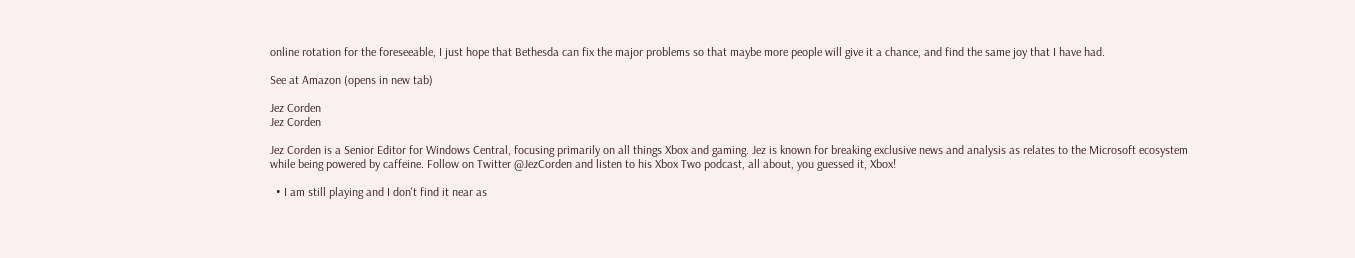online rotation for the foreseeable, I just hope that Bethesda can fix the major problems so that maybe more people will give it a chance, and find the same joy that I have had.

See at Amazon (opens in new tab)

Jez Corden
Jez Corden

Jez Corden is a Senior Editor for Windows Central, focusing primarily on all things Xbox and gaming. Jez is known for breaking exclusive news and analysis as relates to the Microsoft ecosystem while being powered by caffeine. Follow on Twitter @JezCorden and listen to his Xbox Two podcast, all about, you guessed it, Xbox!

  • I am still playing and I don't find it near as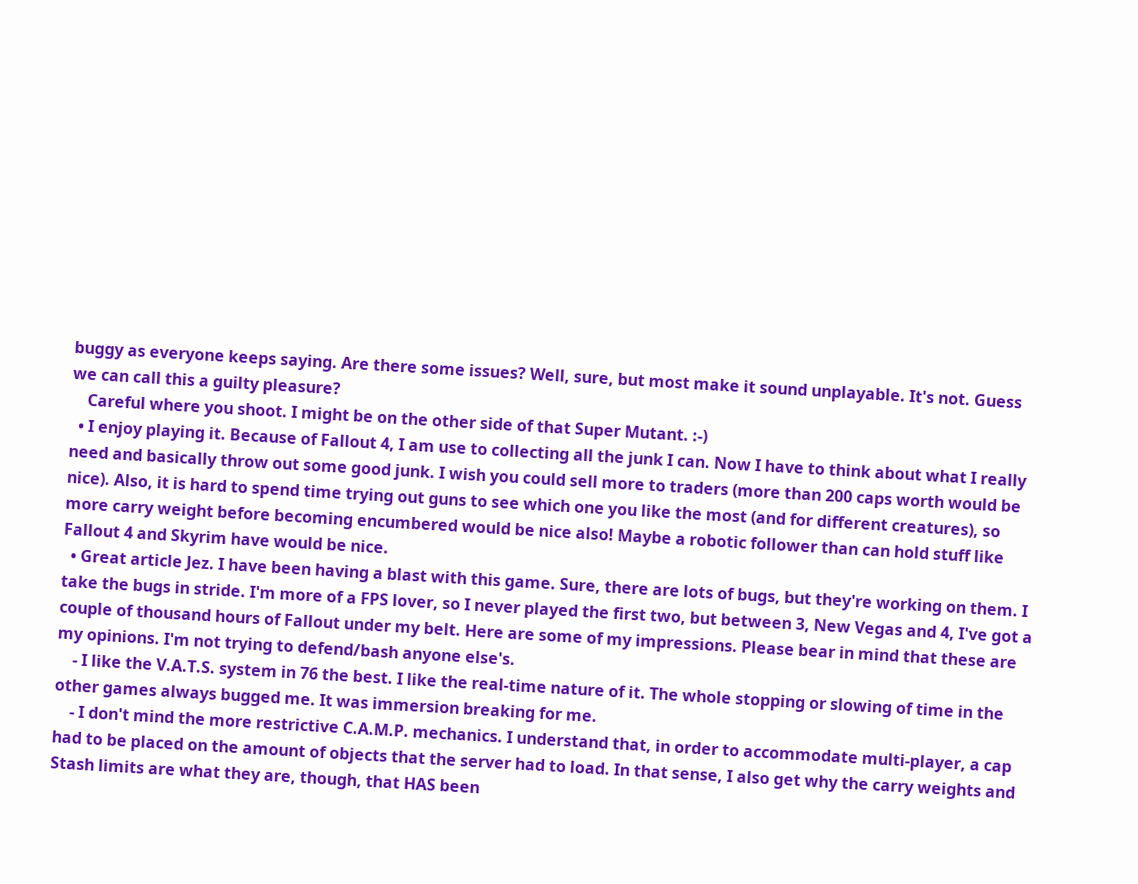buggy as everyone keeps saying. Are there some issues? Well, sure, but most make it sound unplayable. It's not. Guess we can call this a guilty pleasure?
    Careful where you shoot. I might be on the other side of that Super Mutant. :-)
  • I enjoy playing it. Because of Fallout 4, I am use to collecting all the junk I can. Now I have to think about what I really need and basically throw out some good junk. I wish you could sell more to traders (more than 200 caps worth would be nice). Also, it is hard to spend time trying out guns to see which one you like the most (and for different creatures), so more carry weight before becoming encumbered would be nice also! Maybe a robotic follower than can hold stuff like Fallout 4 and Skyrim have would be nice.
  • Great article Jez. I have been having a blast with this game. Sure, there are lots of bugs, but they're working on them. I take the bugs in stride. I'm more of a FPS lover, so I never played the first two, but between 3, New Vegas and 4, I've got a couple of thousand hours of Fallout under my belt. Here are some of my impressions. Please bear in mind that these are my opinions. I'm not trying to defend/bash anyone else's.
    - I like the V.A.T.S. system in 76 the best. I like the real-time nature of it. The whole stopping or slowing of time in the other games always bugged me. It was immersion breaking for me.
    - I don't mind the more restrictive C.A.M.P. mechanics. I understand that, in order to accommodate multi-player, a cap had to be placed on the amount of objects that the server had to load. In that sense, I also get why the carry weights and Stash limits are what they are, though, that HAS been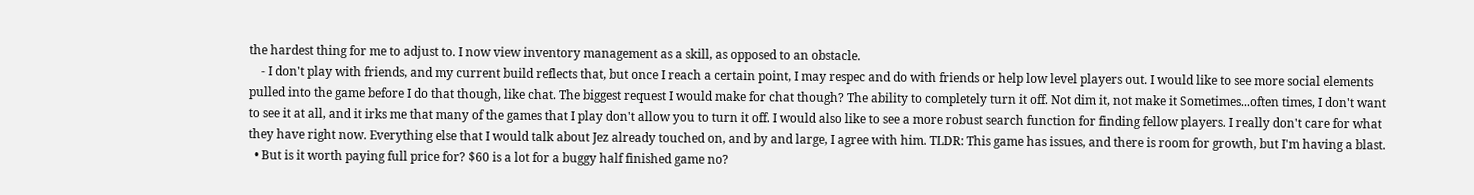the hardest thing for me to adjust to. I now view inventory management as a skill, as opposed to an obstacle.
    - I don't play with friends, and my current build reflects that, but once I reach a certain point, I may respec and do with friends or help low level players out. I would like to see more social elements pulled into the game before I do that though, like chat. The biggest request I would make for chat though? The ability to completely turn it off. Not dim it, not make it Sometimes...often times, I don't want to see it at all, and it irks me that many of the games that I play don't allow you to turn it off. I would also like to see a more robust search function for finding fellow players. I really don't care for what they have right now. Everything else that I would talk about Jez already touched on, and by and large, I agree with him. TLDR: This game has issues, and there is room for growth, but I'm having a blast.
  • But is it worth paying full price for? $60 is a lot for a buggy half finished game no?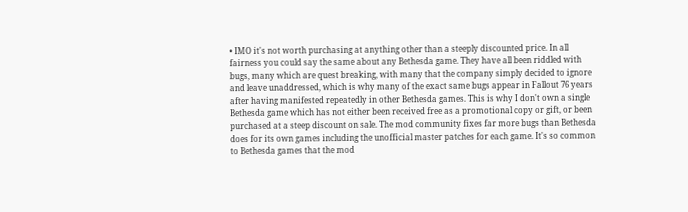• IMO it's not worth purchasing at anything other than a steeply discounted price. In all fairness you could say the same about any Bethesda game. They have all been riddled with bugs, many which are quest breaking, with many that the company simply decided to ignore and leave unaddressed, which is why many of the exact same bugs appear in Fallout 76 years after having manifested repeatedly in other Bethesda games. This is why I don't own a single Bethesda game which has not either been received free as a promotional copy or gift, or been purchased at a steep discount on sale. The mod community fixes far more bugs than Bethesda does for its own games including the unofficial master patches for each game. It's so common to Bethesda games that the mod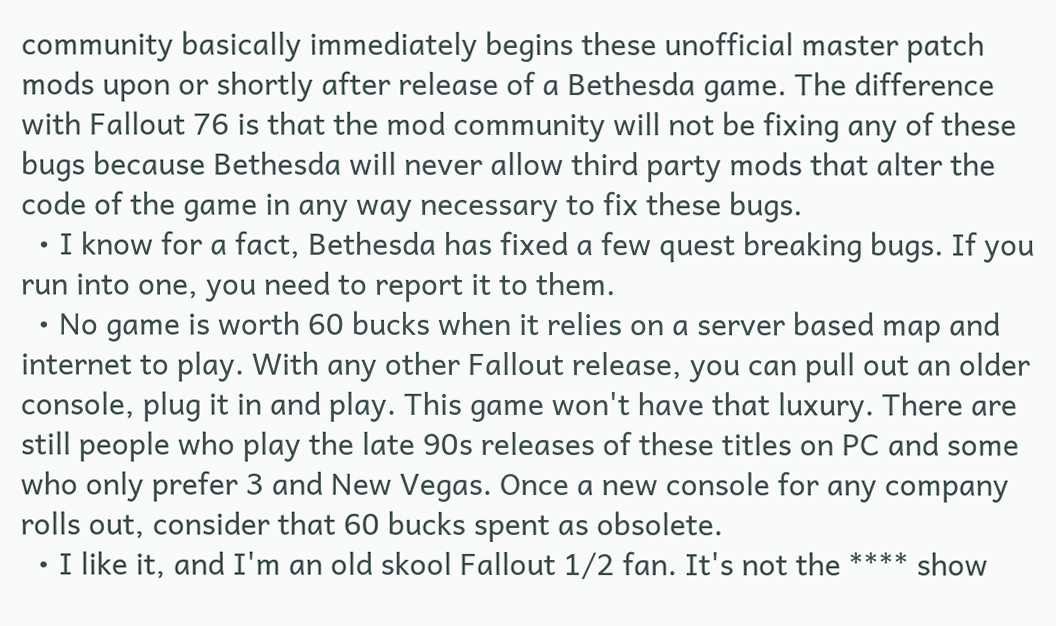community basically immediately begins these unofficial master patch mods upon or shortly after release of a Bethesda game. The difference with Fallout 76 is that the mod community will not be fixing any of these bugs because Bethesda will never allow third party mods that alter the code of the game in any way necessary to fix these bugs.
  • I know for a fact, Bethesda has fixed a few quest breaking bugs. If you run into one, you need to report it to them.
  • No game is worth 60 bucks when it relies on a server based map and internet to play. With any other Fallout release, you can pull out an older console, plug it in and play. This game won't have that luxury. There are still people who play the late 90s releases of these titles on PC and some who only prefer 3 and New Vegas. Once a new console for any company rolls out, consider that 60 bucks spent as obsolete.
  • I like it, and I'm an old skool Fallout 1/2 fan. It's not the **** show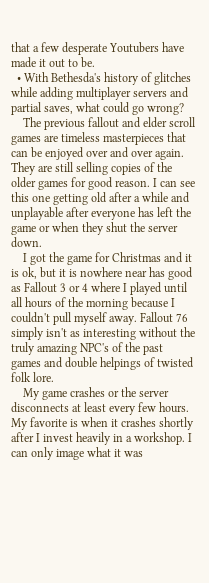that a few desperate Youtubers have made it out to be.
  • With Bethesda's history of glitches while adding multiplayer servers and partial saves, what could go wrong?
    The previous fallout and elder scroll games are timeless masterpieces that can be enjoyed over and over again. They are still selling copies of the older games for good reason. I can see this one getting old after a while and unplayable after everyone has left the game or when they shut the server down.
    I got the game for Christmas and it is ok, but it is nowhere near has good as Fallout 3 or 4 where I played until all hours of the morning because I couldn't pull myself away. Fallout 76 simply isn't as interesting without the truly amazing NPC's of the past games and double helpings of twisted folk lore.
    My game crashes or the server disconnects at least every few hours. My favorite is when it crashes shortly after I invest heavily in a workshop. I can only image what it was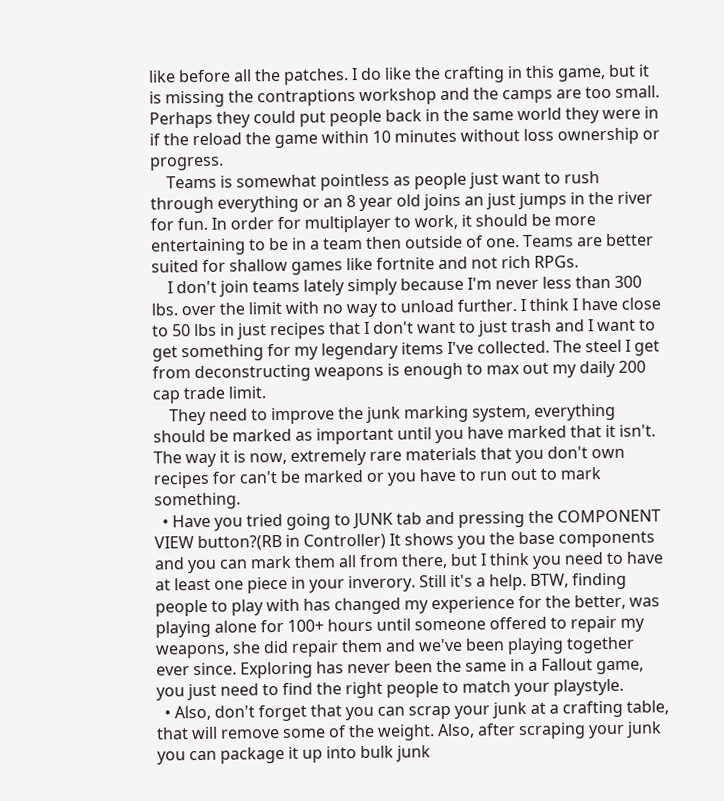like before all the patches. I do like the crafting in this game, but it is missing the contraptions workshop and the camps are too small. Perhaps they could put people back in the same world they were in if the reload the game within 10 minutes without loss ownership or progress.
    Teams is somewhat pointless as people just want to rush through everything or an 8 year old joins an just jumps in the river for fun. In order for multiplayer to work, it should be more entertaining to be in a team then outside of one. Teams are better suited for shallow games like fortnite and not rich RPGs.
    I don't join teams lately simply because I'm never less than 300 lbs. over the limit with no way to unload further. I think I have close to 50 lbs in just recipes that I don't want to just trash and I want to get something for my legendary items I've collected. The steel I get from deconstructing weapons is enough to max out my daily 200 cap trade limit.
    They need to improve the junk marking system, everything should be marked as important until you have marked that it isn't. The way it is now, extremely rare materials that you don't own recipes for can't be marked or you have to run out to mark something.
  • Have you tried going to JUNK tab and pressing the COMPONENT VIEW button?(RB in Controller) It shows you the base components and you can mark them all from there, but I think you need to have at least one piece in your inverory. Still it's a help. BTW, finding people to play with has changed my experience for the better, was playing alone for 100+ hours until someone offered to repair my weapons, she did repair them and we've been playing together ever since. Exploring has never been the same in a Fallout game, you just need to find the right people to match your playstyle.
  • Also, don't forget that you can scrap your junk at a crafting table, that will remove some of the weight. Also, after scraping your junk you can package it up into bulk junk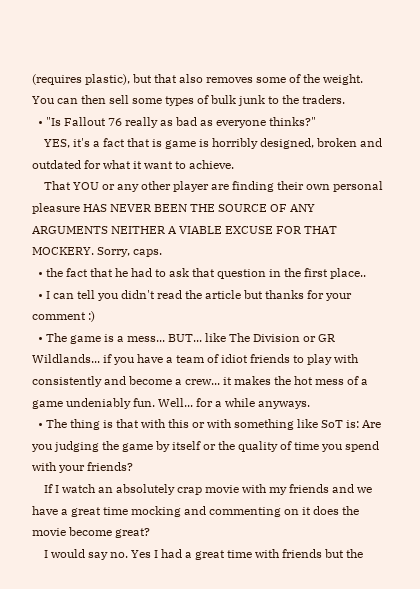(requires plastic), but that also removes some of the weight. You can then sell some types of bulk junk to the traders.
  • "Is Fallout 76 really as bad as everyone thinks?"
    YES, it's a fact that is game is horribly designed, broken and outdated for what it want to achieve.
    That YOU or any other player are finding their own personal pleasure HAS NEVER BEEN THE SOURCE OF ANY ARGUMENTS NEITHER A VIABLE EXCUSE FOR THAT MOCKERY. Sorry, caps.
  • the fact that he had to ask that question in the first place..
  • I can tell you didn't read the article but thanks for your comment :)
  • The game is a mess... BUT... like The Division or GR Wildlands... if you have a team of idiot friends to play with consistently and become a crew... it makes the hot mess of a game undeniably fun. Well... for a while anyways.
  • The thing is that with this or with something like SoT is: Are you judging the game by itself or the quality of time you spend with your friends?
    If I watch an absolutely crap movie with my friends and we have a great time mocking and commenting on it does the movie become great?
    I would say no. Yes I had a great time with friends but the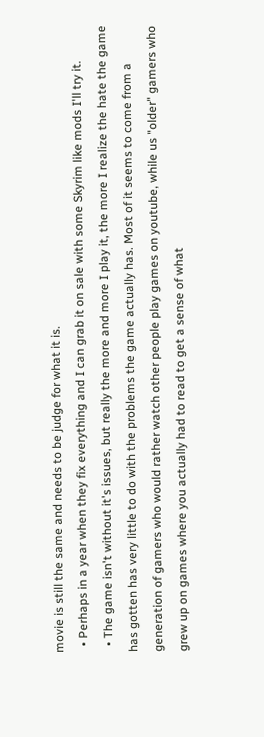movie is still the same and needs to be judge for what it is.
  • Perhaps in a year when they fix everything and I can grab it on sale with some Skyrim like mods I'll try it.
  • The game isn't without it's issues, but really the more and more I play it, the more I realize the hate the game has gotten has very little to do with the problems the game actually has. Most of it seems to come from a generation of gamers who would rather watch other people play games on youtube, while us "older" gamers who grew up on games where you actually had to read to get a sense of what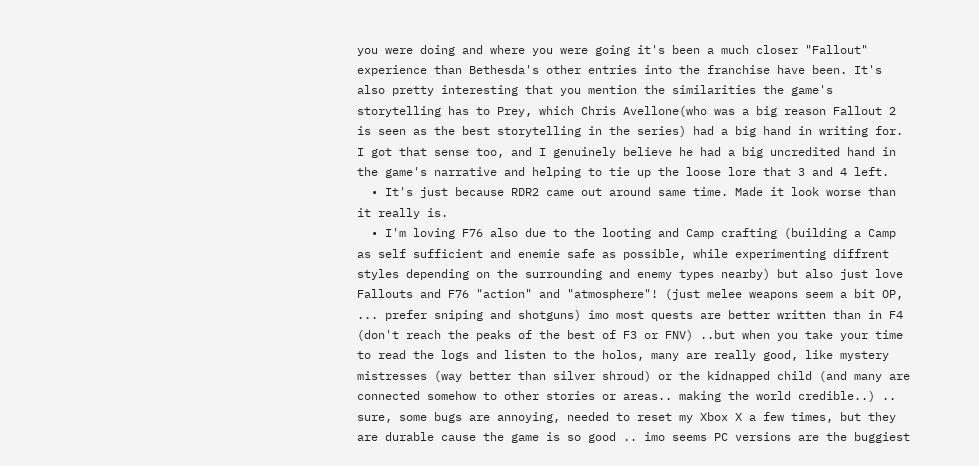you were doing and where you were going it's been a much closer "Fallout" experience than Bethesda's other entries into the franchise have been. It's also pretty interesting that you mention the similarities the game's storytelling has to Prey, which Chris Avellone(who was a big reason Fallout 2 is seen as the best storytelling in the series) had a big hand in writing for. I got that sense too, and I genuinely believe he had a big uncredited hand in the game's narrative and helping to tie up the loose lore that 3 and 4 left.
  • It's just because RDR2 came out around same time. Made it look worse than it really is.
  • I'm loving F76 also due to the looting and Camp crafting (building a Camp as self sufficient and enemie safe as possible, while experimenting diffrent styles depending on the surrounding and enemy types nearby) but also just love Fallouts and F76 "action" and "atmosphere"! (just melee weapons seem a bit OP, ... prefer sniping and shotguns) imo most quests are better written than in F4 (don't reach the peaks of the best of F3 or FNV) ..but when you take your time to read the logs and listen to the holos, many are really good, like mystery mistresses (way better than silver shroud) or the kidnapped child (and many are connected somehow to other stories or areas.. making the world credible..) .. sure, some bugs are annoying, needed to reset my Xbox X a few times, but they are durable cause the game is so good .. imo seems PC versions are the buggiest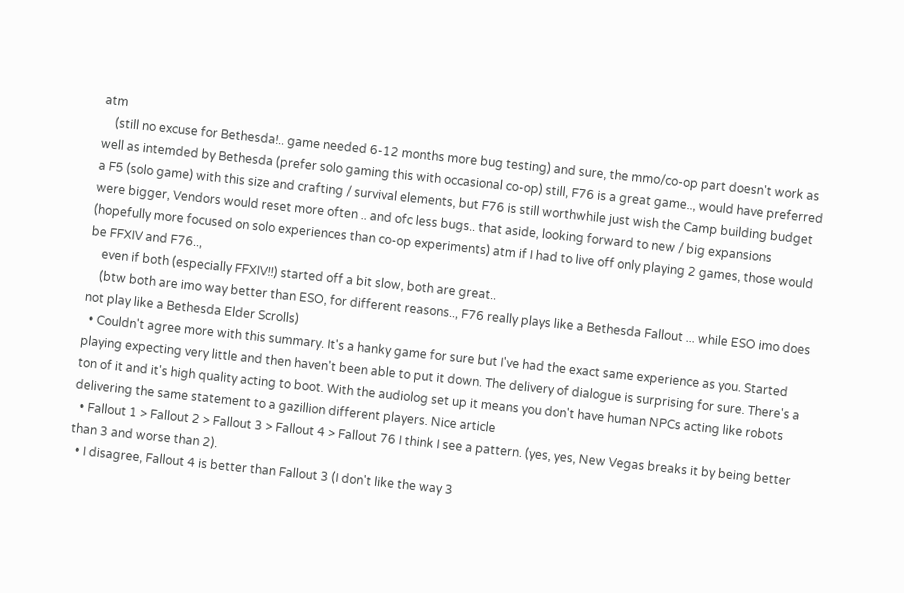atm
    (still no excuse for Bethesda!.. game needed 6-12 months more bug testing) and sure, the mmo/co-op part doesn't work as well as intemded by Bethesda (prefer solo gaming this with occasional co-op) still, F76 is a great game.., would have preferred a F5 (solo game) with this size and crafting / survival elements, but F76 is still worthwhile just wish the Camp building budget were bigger, Vendors would reset more often .. and ofc less bugs.. that aside, looking forward to new / big expansions (hopefully more focused on solo experiences than co-op experiments) atm if I had to live off only playing 2 games, those would be FFXIV and F76..,
    even if both (especially FFXIV!!) started off a bit slow, both are great..
    (btw both are imo way better than ESO, for different reasons.., F76 really plays like a Bethesda Fallout ... while ESO imo does not play like a Bethesda Elder Scrolls)
  • Couldn't agree more with this summary. It's a hanky game for sure but I've had the exact same experience as you. Started playing expecting very little and then haven't been able to put it down. The delivery of dialogue is surprising for sure. There's a ton of it and it's high quality acting to boot. With the audiolog set up it means you don't have human NPCs acting like robots delivering the same statement to a gazillion different players. Nice article
  • Fallout 1 > Fallout 2 > Fallout 3 > Fallout 4 > Fallout 76 I think I see a pattern. (yes, yes, New Vegas breaks it by being better than 3 and worse than 2).
  • I disagree, Fallout 4 is better than Fallout 3 (I don't like the way 3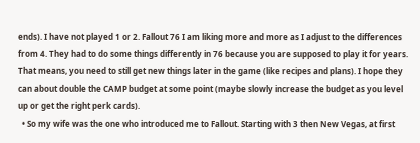ends). I have not played 1 or 2. Fallout 76 I am liking more and more as I adjust to the differences from 4. They had to do some things differently in 76 because you are supposed to play it for years. That means, you need to still get new things later in the game (like recipes and plans). I hope they can about double the CAMP budget at some point (maybe slowly increase the budget as you level up or get the right perk cards).
  • So my wife was the one who introduced me to Fallout. Starting with 3 then New Vegas, at first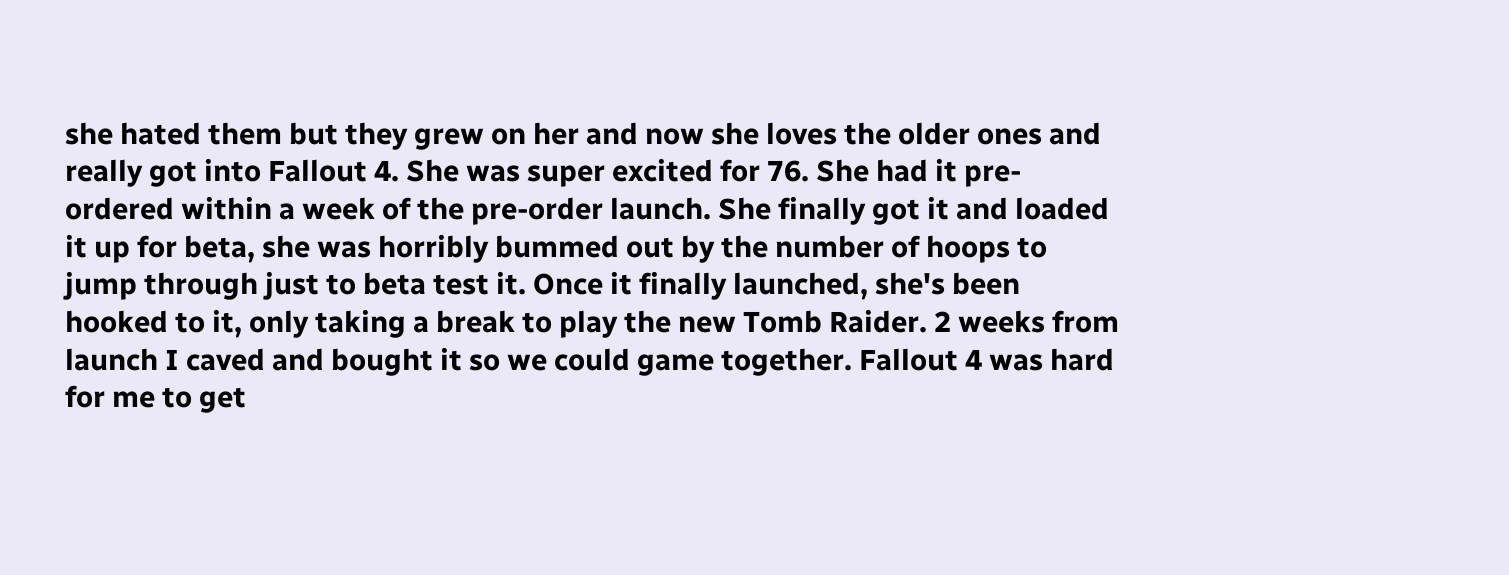she hated them but they grew on her and now she loves the older ones and really got into Fallout 4. She was super excited for 76. She had it pre-ordered within a week of the pre-order launch. She finally got it and loaded it up for beta, she was horribly bummed out by the number of hoops to jump through just to beta test it. Once it finally launched, she's been hooked to it, only taking a break to play the new Tomb Raider. 2 weeks from launch I caved and bought it so we could game together. Fallout 4 was hard for me to get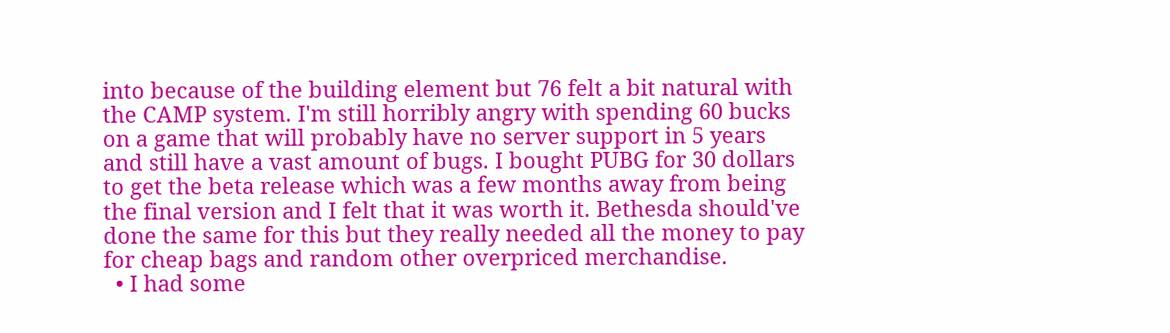into because of the building element but 76 felt a bit natural with the CAMP system. I'm still horribly angry with spending 60 bucks on a game that will probably have no server support in 5 years and still have a vast amount of bugs. I bought PUBG for 30 dollars to get the beta release which was a few months away from being the final version and I felt that it was worth it. Bethesda should've done the same for this but they really needed all the money to pay for cheap bags and random other overpriced merchandise.
  • I had some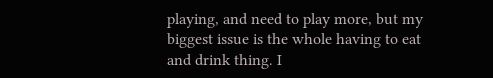playing, and need to play more, but my biggest issue is the whole having to eat and drink thing. I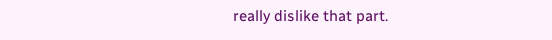really dislike that part.